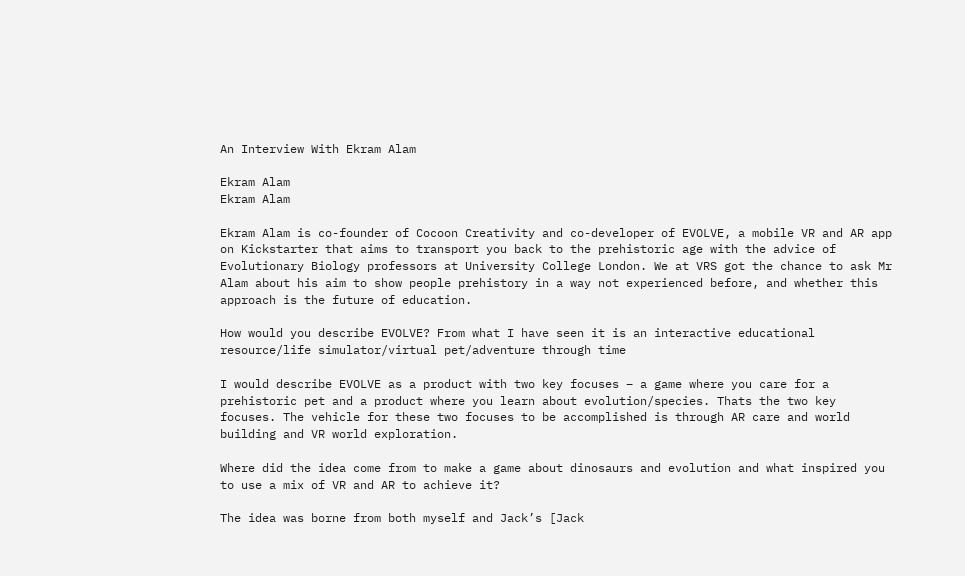An Interview With Ekram Alam

Ekram Alam
Ekram Alam

Ekram Alam is co-founder of Cocoon Creativity and co-developer of EVOLVE, a mobile VR and AR app on Kickstarter that aims to transport you back to the prehistoric age with the advice of Evolutionary Biology professors at University College London. We at VRS got the chance to ask Mr Alam about his aim to show people prehistory in a way not experienced before, and whether this approach is the future of education.

How would you describe EVOLVE? From what I have seen it is an interactive educational resource/life simulator/virtual pet/adventure through time

I would describe EVOLVE as a product with two key focuses – a game where you care for a prehistoric pet and a product where you learn about evolution/species. Thats the two key focuses. The vehicle for these two focuses to be accomplished is through AR care and world building and VR world exploration.

Where did the idea come from to make a game about dinosaurs and evolution and what inspired you to use a mix of VR and AR to achieve it?

The idea was borne from both myself and Jack’s [Jack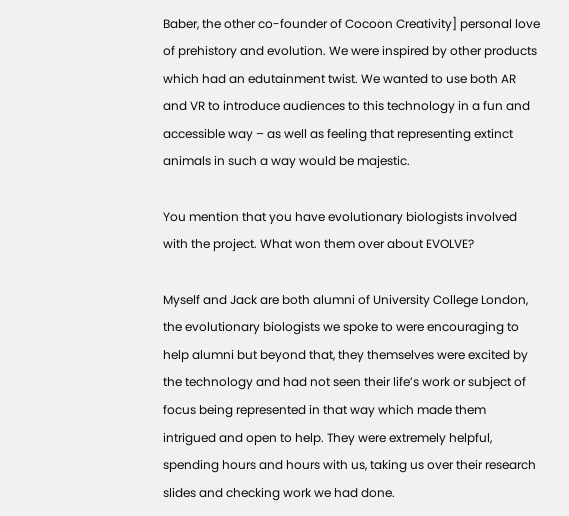Baber, the other co-founder of Cocoon Creativity] personal love of prehistory and evolution. We were inspired by other products which had an edutainment twist. We wanted to use both AR and VR to introduce audiences to this technology in a fun and accessible way – as well as feeling that representing extinct animals in such a way would be majestic.

You mention that you have evolutionary biologists involved with the project. What won them over about EVOLVE?

Myself and Jack are both alumni of University College London, the evolutionary biologists we spoke to were encouraging to help alumni but beyond that, they themselves were excited by the technology and had not seen their life’s work or subject of focus being represented in that way which made them intrigued and open to help. They were extremely helpful, spending hours and hours with us, taking us over their research slides and checking work we had done.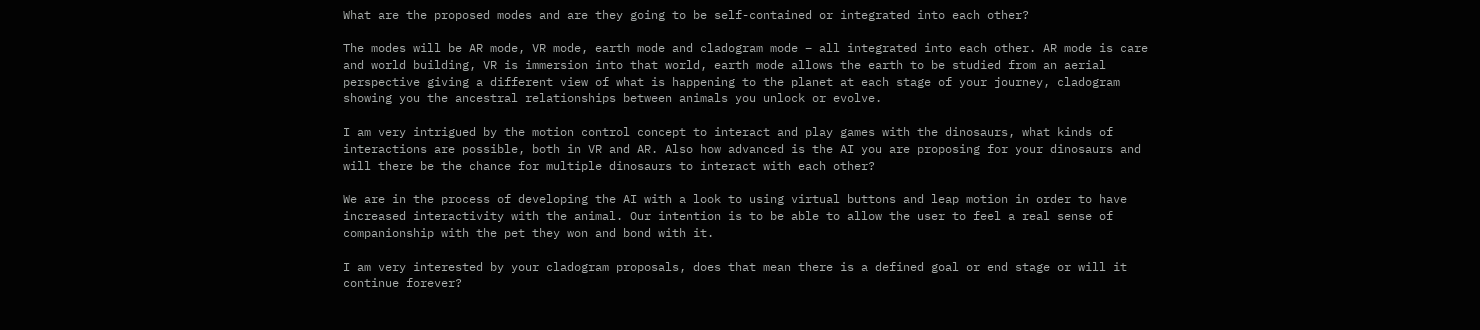What are the proposed modes and are they going to be self-contained or integrated into each other?

The modes will be AR mode, VR mode, earth mode and cladogram mode – all integrated into each other. AR mode is care and world building, VR is immersion into that world, earth mode allows the earth to be studied from an aerial perspective giving a different view of what is happening to the planet at each stage of your journey, cladogram showing you the ancestral relationships between animals you unlock or evolve.

I am very intrigued by the motion control concept to interact and play games with the dinosaurs, what kinds of interactions are possible, both in VR and AR. Also how advanced is the AI you are proposing for your dinosaurs and will there be the chance for multiple dinosaurs to interact with each other?

We are in the process of developing the AI with a look to using virtual buttons and leap motion in order to have increased interactivity with the animal. Our intention is to be able to allow the user to feel a real sense of companionship with the pet they won and bond with it.

I am very interested by your cladogram proposals, does that mean there is a defined goal or end stage or will it continue forever?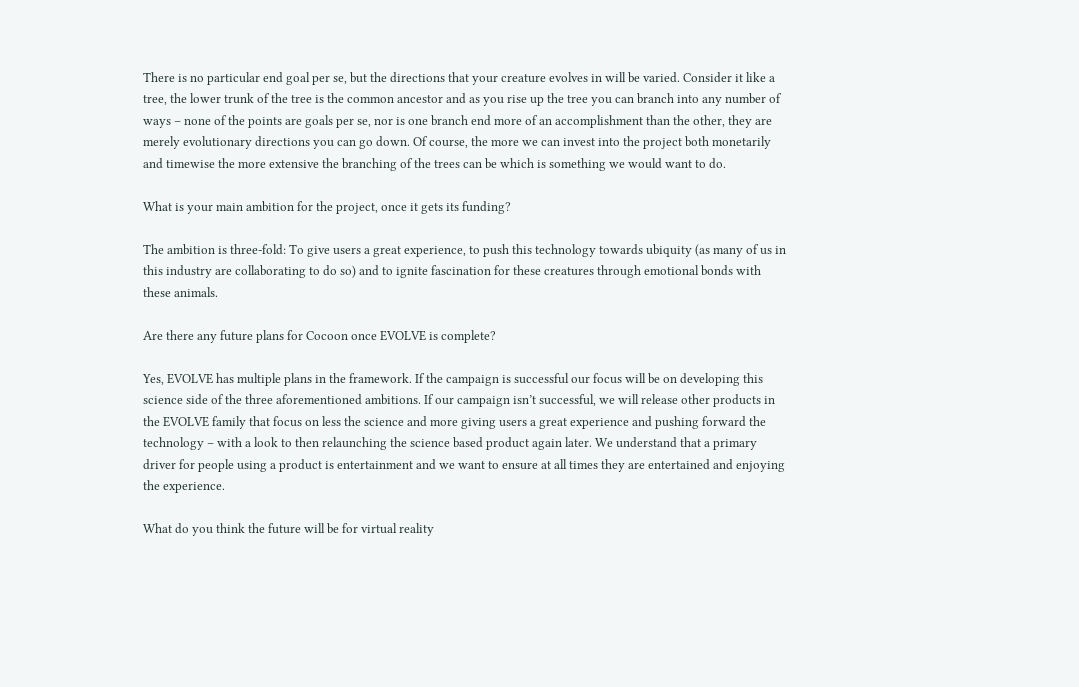There is no particular end goal per se, but the directions that your creature evolves in will be varied. Consider it like a tree, the lower trunk of the tree is the common ancestor and as you rise up the tree you can branch into any number of ways – none of the points are goals per se, nor is one branch end more of an accomplishment than the other, they are merely evolutionary directions you can go down. Of course, the more we can invest into the project both monetarily and timewise the more extensive the branching of the trees can be which is something we would want to do.

What is your main ambition for the project, once it gets its funding?

The ambition is three-fold: To give users a great experience, to push this technology towards ubiquity (as many of us in this industry are collaborating to do so) and to ignite fascination for these creatures through emotional bonds with these animals.

Are there any future plans for Cocoon once EVOLVE is complete?

Yes, EVOLVE has multiple plans in the framework. If the campaign is successful our focus will be on developing this science side of the three aforementioned ambitions. If our campaign isn’t successful, we will release other products in the EVOLVE family that focus on less the science and more giving users a great experience and pushing forward the technology – with a look to then relaunching the science based product again later. We understand that a primary driver for people using a product is entertainment and we want to ensure at all times they are entertained and enjoying the experience.

What do you think the future will be for virtual reality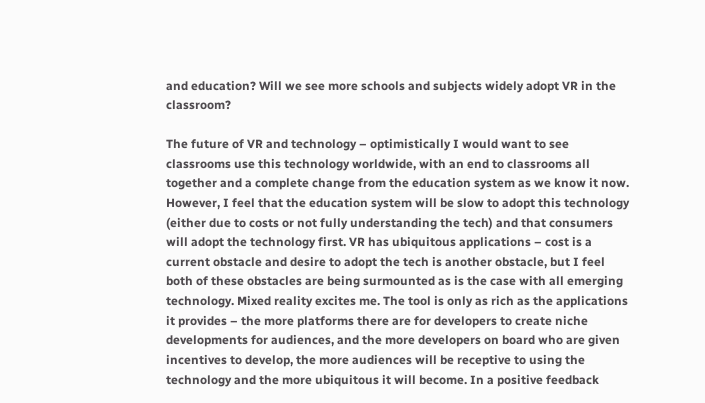and education? Will we see more schools and subjects widely adopt VR in the classroom?

The future of VR and technology – optimistically I would want to see classrooms use this technology worldwide, with an end to classrooms all together and a complete change from the education system as we know it now. However, I feel that the education system will be slow to adopt this technology (either due to costs or not fully understanding the tech) and that consumers will adopt the technology first. VR has ubiquitous applications – cost is a current obstacle and desire to adopt the tech is another obstacle, but I feel both of these obstacles are being surmounted as is the case with all emerging technology. Mixed reality excites me. The tool is only as rich as the applications it provides – the more platforms there are for developers to create niche developments for audiences, and the more developers on board who are given incentives to develop, the more audiences will be receptive to using the technology and the more ubiquitous it will become. In a positive feedback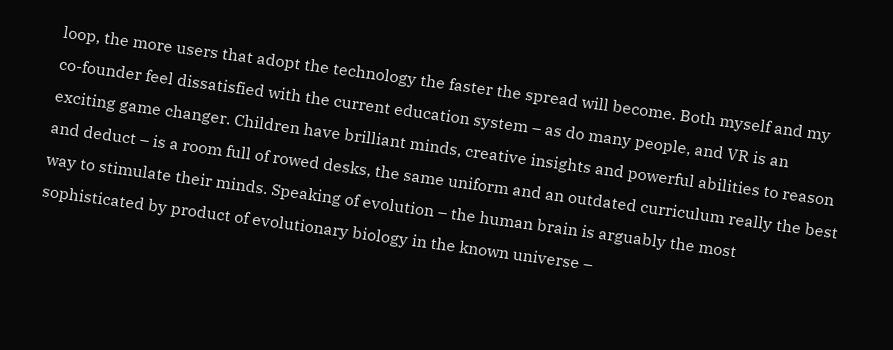loop, the more users that adopt the technology the faster the spread will become. Both myself and my co-founder feel dissatisfied with the current education system – as do many people, and VR is an exciting game changer. Children have brilliant minds, creative insights and powerful abilities to reason and deduct – is a room full of rowed desks, the same uniform and an outdated curriculum really the best way to stimulate their minds. Speaking of evolution – the human brain is arguably the most sophisticated by product of evolutionary biology in the known universe –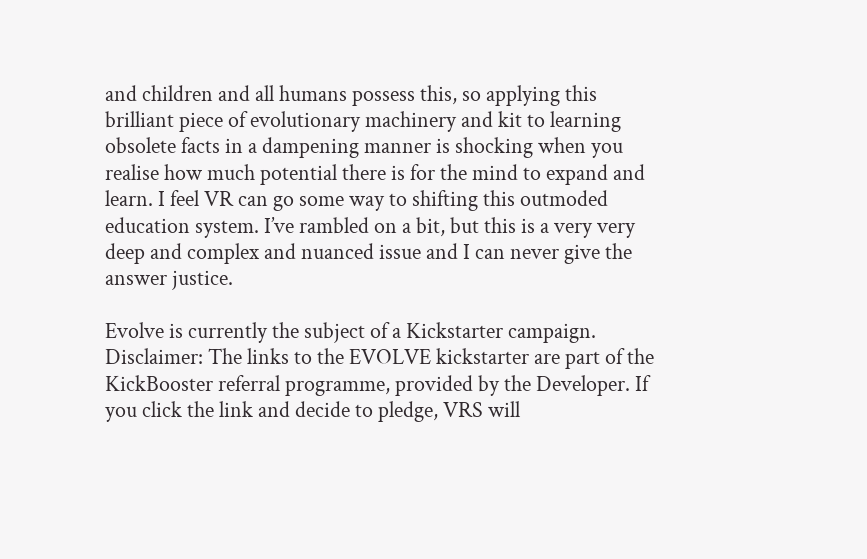and children and all humans possess this, so applying this brilliant piece of evolutionary machinery and kit to learning obsolete facts in a dampening manner is shocking when you realise how much potential there is for the mind to expand and learn. I feel VR can go some way to shifting this outmoded education system. I’ve rambled on a bit, but this is a very very deep and complex and nuanced issue and I can never give the answer justice.

Evolve is currently the subject of a Kickstarter campaign.
Disclaimer: The links to the EVOLVE kickstarter are part of the KickBooster referral programme, provided by the Developer. If you click the link and decide to pledge, VRS will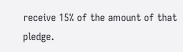receive 15% of the amount of that pledge.